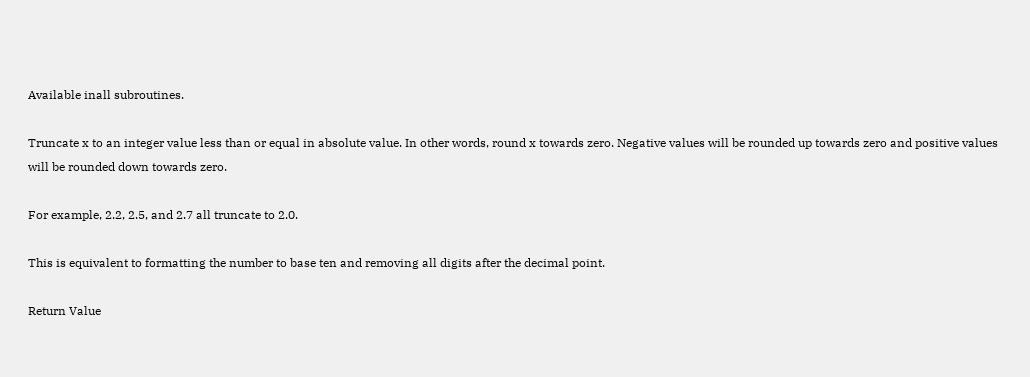Available inall subroutines.

Truncate x to an integer value less than or equal in absolute value. In other words, round x towards zero. Negative values will be rounded up towards zero and positive values will be rounded down towards zero.

For example, 2.2, 2.5, and 2.7 all truncate to 2.0.

This is equivalent to formatting the number to base ten and removing all digits after the decimal point.

Return Value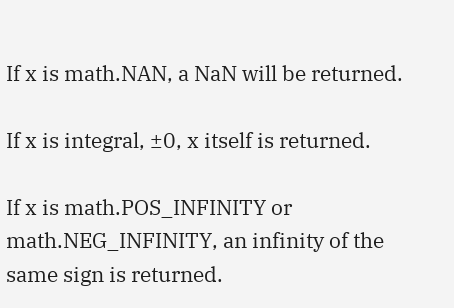If x is math.NAN, a NaN will be returned.

If x is integral, ±0, x itself is returned.

If x is math.POS_INFINITY or math.NEG_INFINITY, an infinity of the same sign is returned.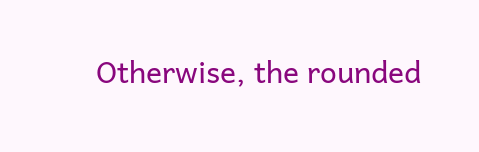Otherwise, the rounded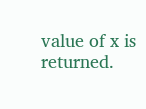value of x is returned.